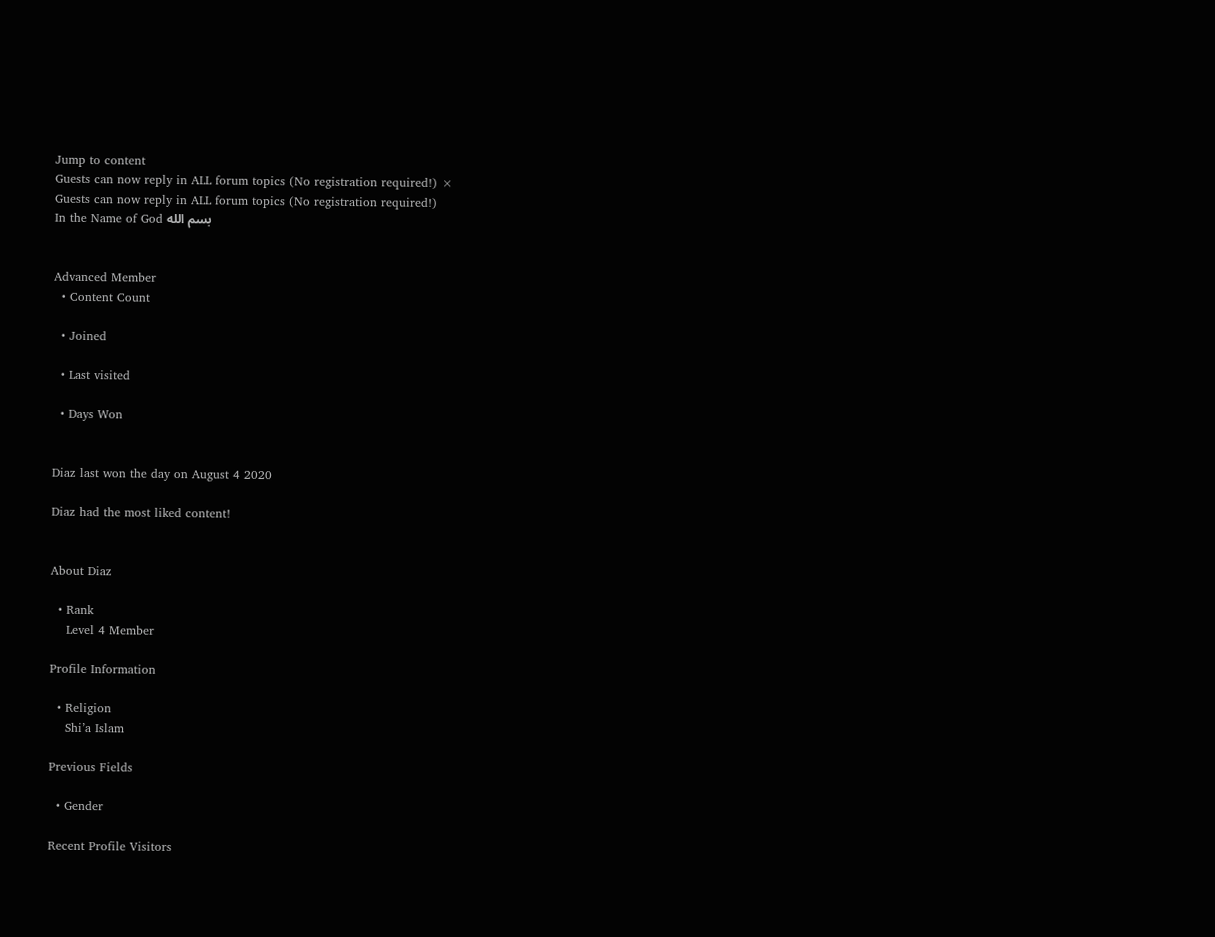Jump to content
Guests can now reply in ALL forum topics (No registration required!) ×
Guests can now reply in ALL forum topics (No registration required!)
In the Name of God بسم الله


Advanced Member
  • Content Count

  • Joined

  • Last visited

  • Days Won


Diaz last won the day on August 4 2020

Diaz had the most liked content!


About Diaz

  • Rank
    Level 4 Member

Profile Information

  • Religion
    Shi’a Islam

Previous Fields

  • Gender

Recent Profile Visitors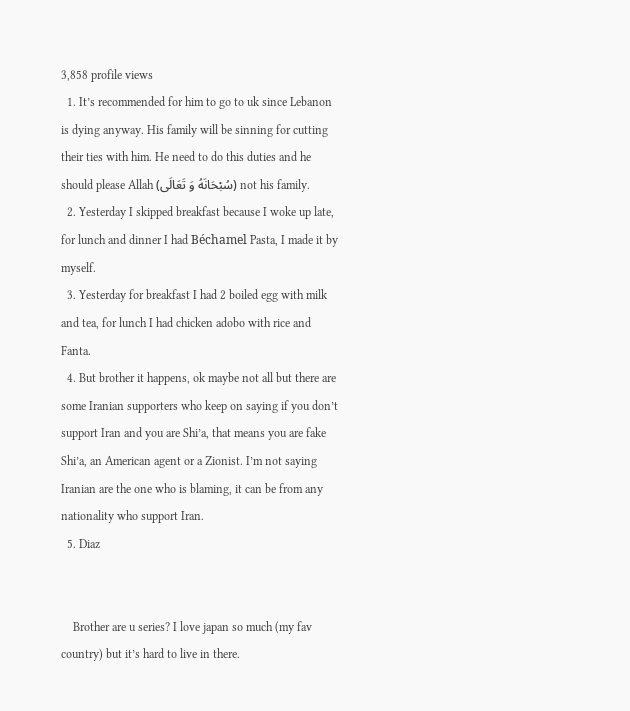3,858 profile views
  1. It’s recommended for him to go to uk since Lebanon is dying anyway. His family will be sinning for cutting their ties with him. He need to do this duties and he should please Allah (سُبْحَانَهُ وَ تَعَالَى) not his family.
  2. Yesterday I skipped breakfast because I woke up late, for lunch and dinner I had Béchamel Pasta, I made it by myself.
  3. Yesterday for breakfast I had 2 boiled egg with milk and tea, for lunch I had chicken adobo with rice and Fanta.
  4. But brother it happens, ok maybe not all but there are some Iranian supporters who keep on saying if you don’t support Iran and you are Shi’a, that means you are fake Shi’a, an American agent or a Zionist. I’m not saying Iranian are the one who is blaming, it can be from any nationality who support Iran.
  5. Diaz


    Brother are u series? I love japan so much (my fav country) but it’s hard to live in there.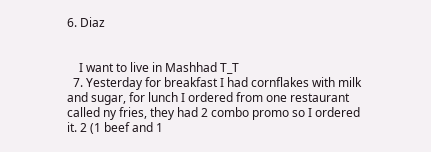6. Diaz


    I want to live in Mashhad T_T
  7. Yesterday for breakfast I had cornflakes with milk and sugar, for lunch I ordered from one restaurant called ny fries, they had 2 combo promo so I ordered it. 2 (1 beef and 1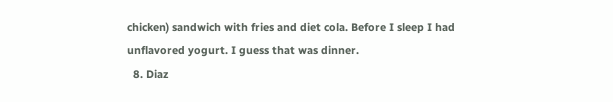chicken) sandwich with fries and diet cola. Before I sleep I had unflavored yogurt. I guess that was dinner.
  8. Diaz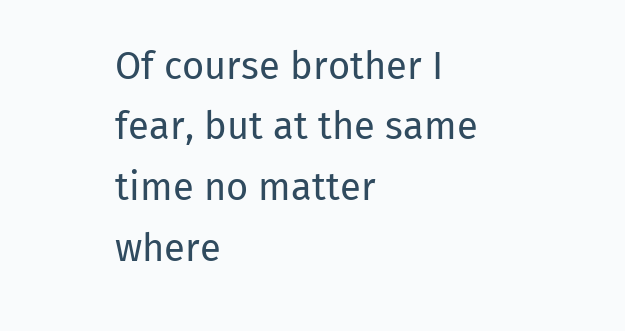Of course brother I fear, but at the same time no matter where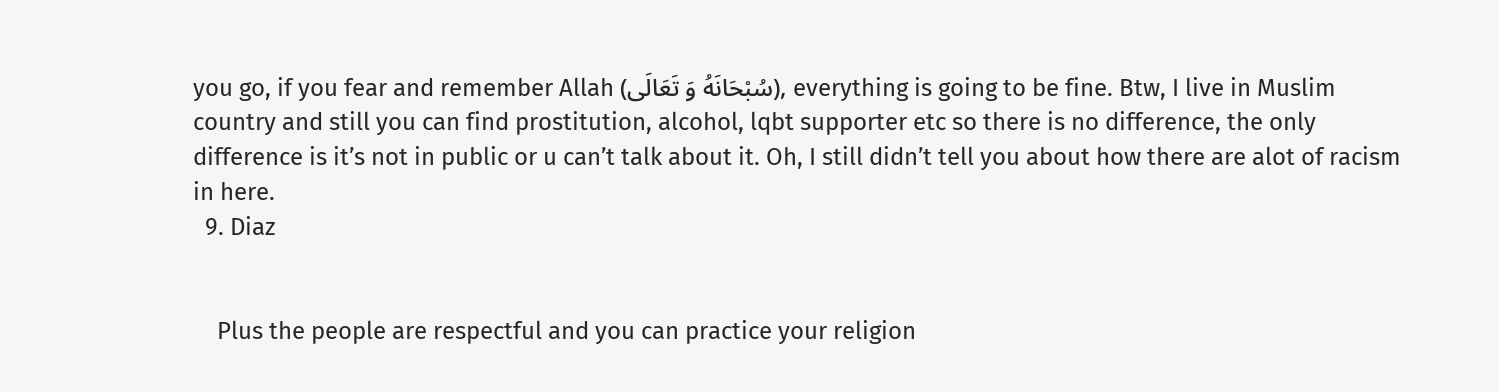you go, if you fear and remember Allah (سُبْحَانَهُ وَ تَعَالَى), everything is going to be fine. Btw, I live in Muslim country and still you can find prostitution, alcohol, lqbt supporter etc so there is no difference, the only difference is it’s not in public or u can’t talk about it. Oh, I still didn’t tell you about how there are alot of racism in here.
  9. Diaz


    Plus the people are respectful and you can practice your religion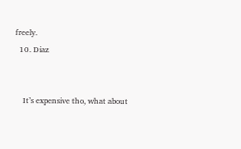freely.
  10. Diaz


    It’s expensive tho, what about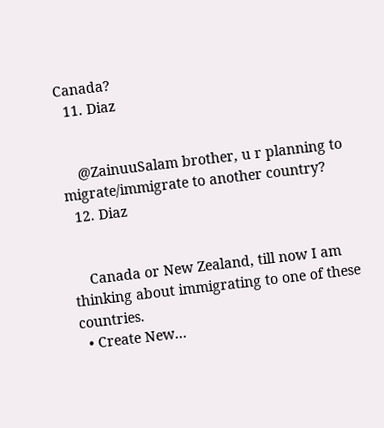Canada?
  11. Diaz


    @ZainuuSalam brother, u r planning to migrate/immigrate to another country?
  12. Diaz


    Canada or New Zealand, till now I am thinking about immigrating to one of these countries.
  • Create New...